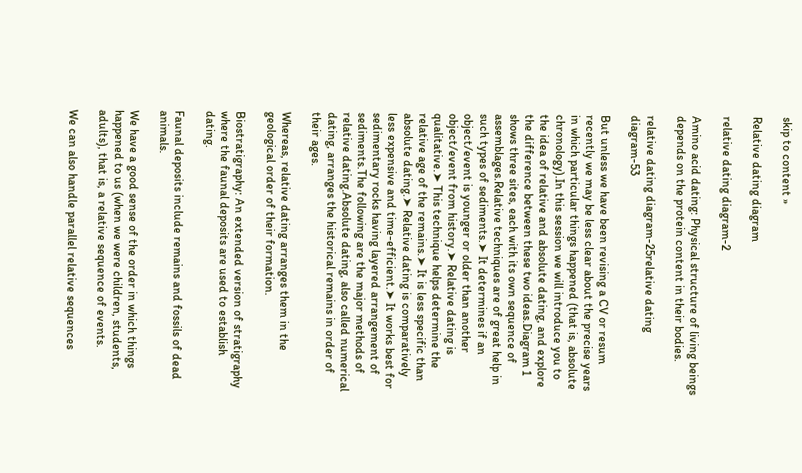skip to content »

Relative dating diagram

relative dating diagram-2

Amino acid dating: Physical structure of living beings depends on the protein content in their bodies.

relative dating diagram-25relative dating diagram-53

But unless we have been revising a CV or resum recently we may be less clear about the precise years in which particular things happened (that is, absolute chronology).In this session we will introduce you to the idea of relative and absolute dating, and explore the difference between these two ideas.Diagram 1 shows three sites, each with its own sequence of assemblages.Relative techniques are of great help in such types of sediments.➤ It determines if an object/event is younger or older than another object/event from history.➤ Relative dating is qualitative.➤ This technique helps determine the relative age of the remains.➤ It is less specific than absolute dating.➤ Relative dating is comparatively less expensive and time-efficient.➤ It works best for sedimentary rocks having layered arrangement of sediments.The following are the major methods of relative dating.Absolute dating, also called numerical dating, arranges the historical remains in order of their ages.

Whereas, relative dating arranges them in the geological order of their formation.

Biostratigraphy: An extended version of stratigraphy where the faunal deposits are used to establish dating.

Faunal deposits include remains and fossils of dead animals.

We have a good sense of the order in which things happened to us (when we were children, students, adults), that is, a relative sequence of events.

We can also handle parallel relative sequences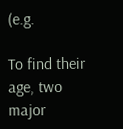(e.g.

To find their age, two major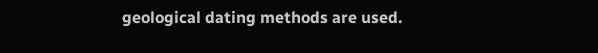geological dating methods are used.